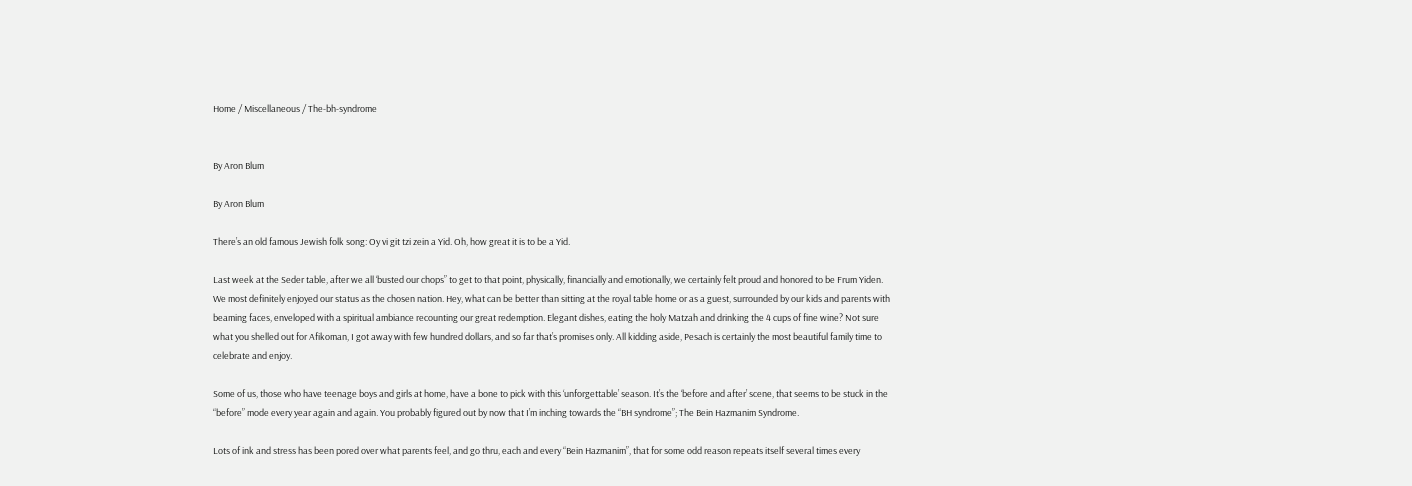Home / Miscellaneous / The-bh-syndrome


By Aron Blum

By Aron Blum

There’s an old famous Jewish folk song: Oy vi git tzi zein a Yid. Oh, how great it is to be a Yid.

Last week at the Seder table, after we all ‘busted our chops” to get to that point, physically, financially and emotionally, we certainly felt proud and honored to be Frum Yiden. We most definitely enjoyed our status as the chosen nation. Hey, what can be better than sitting at the royal table home or as a guest, surrounded by our kids and parents with beaming faces, enveloped with a spiritual ambiance recounting our great redemption. Elegant dishes, eating the holy Matzah and drinking the 4 cups of fine wine? Not sure what you shelled out for Afikoman, I got away with few hundred dollars, and so far that’s promises only. All kidding aside, Pesach is certainly the most beautiful family time to celebrate and enjoy.

Some of us, those who have teenage boys and girls at home, have a bone to pick with this ‘unforgettable’ season. It’s the ‘before and after’ scene, that seems to be stuck in the “before” mode every year again and again. You probably figured out by now that I’m inching towards the “BH syndrome”; The Bein Hazmanim Syndrome.

Lots of ink and stress has been pored over what parents feel, and go thru, each and every “Bein Hazmanim”, that for some odd reason repeats itself several times every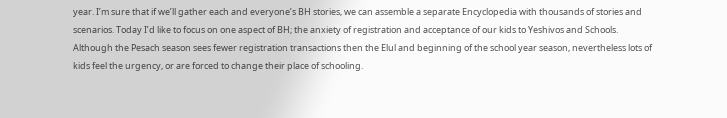year. I’m sure that if we’ll gather each and everyone’s BH stories, we can assemble a separate Encyclopedia with thousands of stories and scenarios. Today I’d like to focus on one aspect of BH; the anxiety of registration and acceptance of our kids to Yeshivos and Schools.  Although the Pesach season sees fewer registration transactions then the Elul and beginning of the school year season, nevertheless lots of kids feel the urgency, or are forced to change their place of schooling.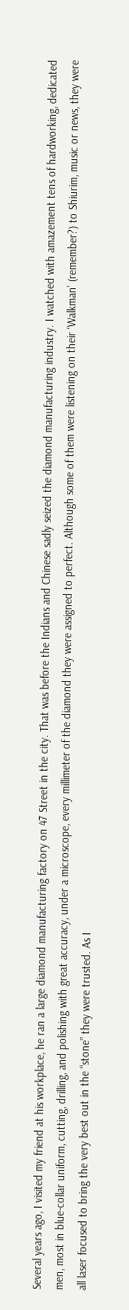Several years ago, I visited my friend at his workplace, he ran a large diamond manufacturing factory on 47 Street in the city. That was before the Indians and Chinese sadly seized the diamond manufacturing industry. I watched with amazement tens of hardworking, dedicated men, most in blue-collar uniform, cutting, drilling, and polishing with great accuracy, under a microscope, every millimeter of the diamond they were assigned to perfect. Although some of them were listening on their ‘Walkman’ (remember?) to Shiurim, music or news, they were all laser focused to bring the very best out in the “stone” they were trusted. As I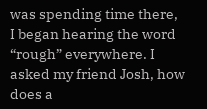was spending time there, I began hearing the word “rough” everywhere. I asked my friend Josh, how does a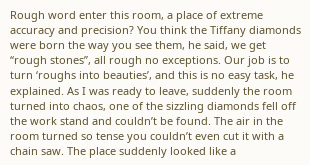Rough word enter this room, a place of extreme accuracy and precision? You think the Tiffany diamonds were born the way you see them, he said, we get “rough stones”, all rough no exceptions. Our job is to turn ‘roughs into beauties’, and this is no easy task, he explained. As I was ready to leave, suddenly the room turned into chaos, one of the sizzling diamonds fell off the work stand and couldn’t be found. The air in the room turned so tense you couldn’t even cut it with a chain saw. The place suddenly looked like a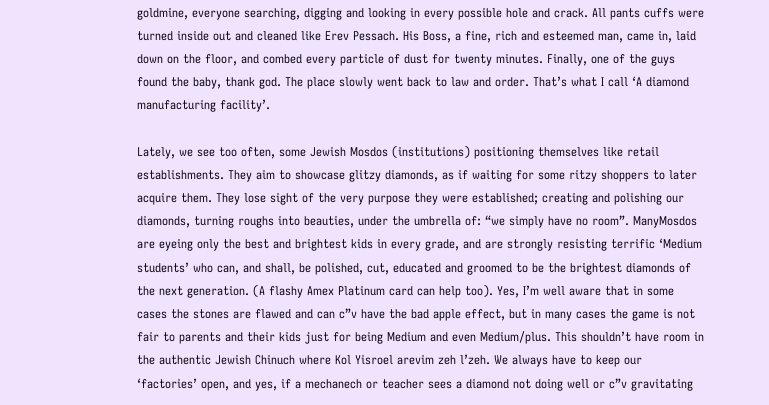goldmine, everyone searching, digging and looking in every possible hole and crack. All pants cuffs were turned inside out and cleaned like Erev Pessach. His Boss, a fine, rich and esteemed man, came in, laid down on the floor, and combed every particle of dust for twenty minutes. Finally, one of the guys found the baby, thank god. The place slowly went back to law and order. That’s what I call ‘A diamond manufacturing facility’.

Lately, we see too often, some Jewish Mosdos (institutions) positioning themselves like retail establishments. They aim to showcase glitzy diamonds, as if waiting for some ritzy shoppers to later acquire them. They lose sight of the very purpose they were established; creating and polishing our diamonds, turning roughs into beauties, under the umbrella of: “we simply have no room”. ManyMosdos are eyeing only the best and brightest kids in every grade, and are strongly resisting terrific ‘Medium students’ who can, and shall, be polished, cut, educated and groomed to be the brightest diamonds of the next generation. (A flashy Amex Platinum card can help too). Yes, I’m well aware that in some cases the stones are flawed and can c”v have the bad apple effect, but in many cases the game is not fair to parents and their kids just for being Medium and even Medium/plus. This shouldn’t have room in the authentic Jewish Chinuch where Kol Yisroel arevim zeh l’zeh. We always have to keep our ‘factories’ open, and yes, if a mechanech or teacher sees a diamond not doing well or c”v gravitating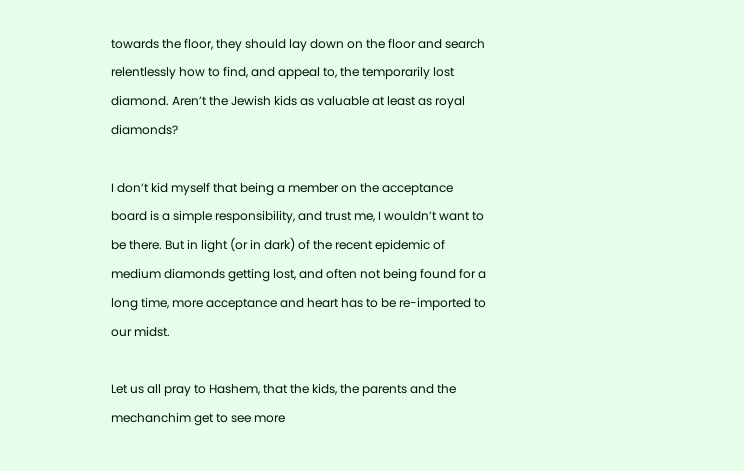towards the floor, they should lay down on the floor and search relentlessly how to find, and appeal to, the temporarily lost diamond. Aren’t the Jewish kids as valuable at least as royal diamonds?

I don’t kid myself that being a member on the acceptance board is a simple responsibility, and trust me, I wouldn’t want to be there. But in light (or in dark) of the recent epidemic of medium diamonds getting lost, and often not being found for a long time, more acceptance and heart has to be re-imported to our midst.

Let us all pray to Hashem, that the kids, the parents and the mechanchim get to see more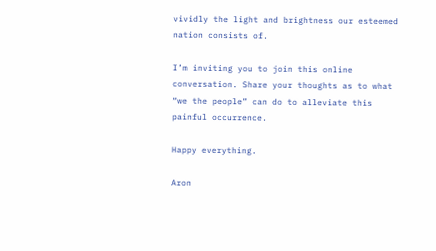vividly the light and brightness our esteemed nation consists of.

I’m inviting you to join this online conversation. Share your thoughts as to what “we the people” can do to alleviate this painful occurrence.

Happy everything.

Aron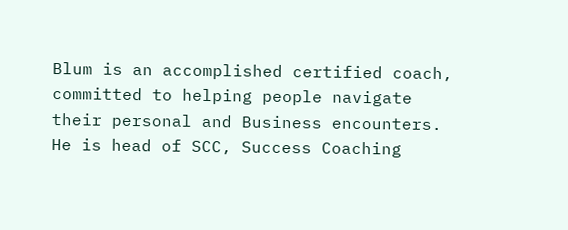Blum is an accomplished certified coach, committed to helping people navigate their personal and Business encounters. He is head of SCC, Success Coaching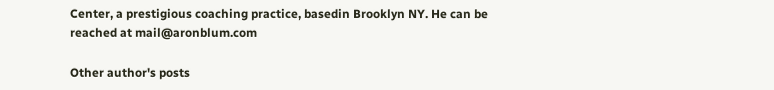Center, a prestigious coaching practice, basedin Brooklyn NY. He can be reached at mail@aronblum.com

Other author's posts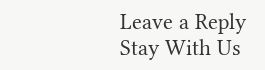Leave a Reply
Stay With Us